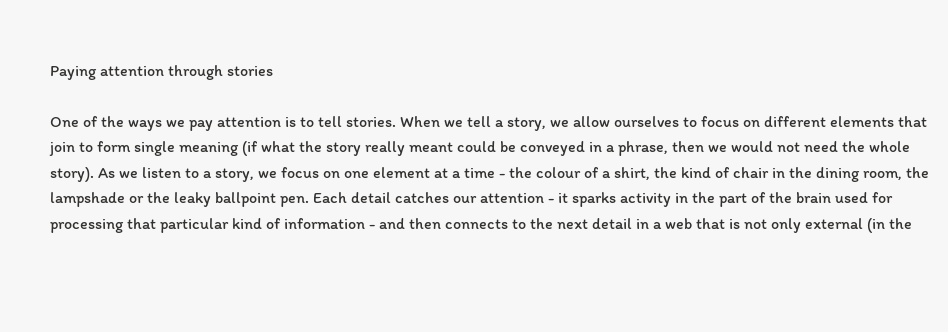Paying attention through stories

One of the ways we pay attention is to tell stories. When we tell a story, we allow ourselves to focus on different elements that join to form single meaning (if what the story really meant could be conveyed in a phrase, then we would not need the whole story). As we listen to a story, we focus on one element at a time - the colour of a shirt, the kind of chair in the dining room, the lampshade or the leaky ballpoint pen. Each detail catches our attention - it sparks activity in the part of the brain used for processing that particular kind of information - and then connects to the next detail in a web that is not only external (in the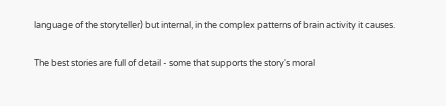language of the storyteller) but internal, in the complex patterns of brain activity it causes.

The best stories are full of detail - some that supports the story's moral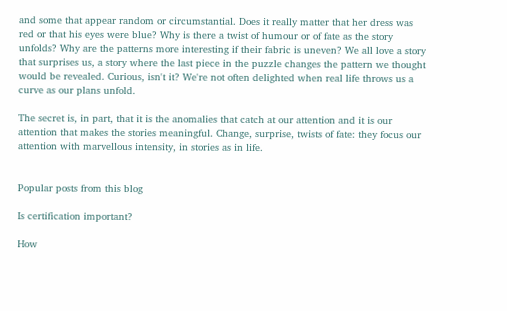and some that appear random or circumstantial. Does it really matter that her dress was red or that his eyes were blue? Why is there a twist of humour or of fate as the story unfolds? Why are the patterns more interesting if their fabric is uneven? We all love a story that surprises us, a story where the last piece in the puzzle changes the pattern we thought would be revealed. Curious, isn't it? We're not often delighted when real life throws us a curve as our plans unfold.

The secret is, in part, that it is the anomalies that catch at our attention and it is our attention that makes the stories meaningful. Change, surprise, twists of fate: they focus our attention with marvellous intensity, in stories as in life.


Popular posts from this blog

Is certification important?

How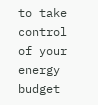to take control of your energy budget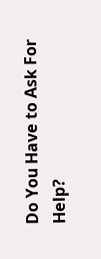Do You Have to Ask For Help?